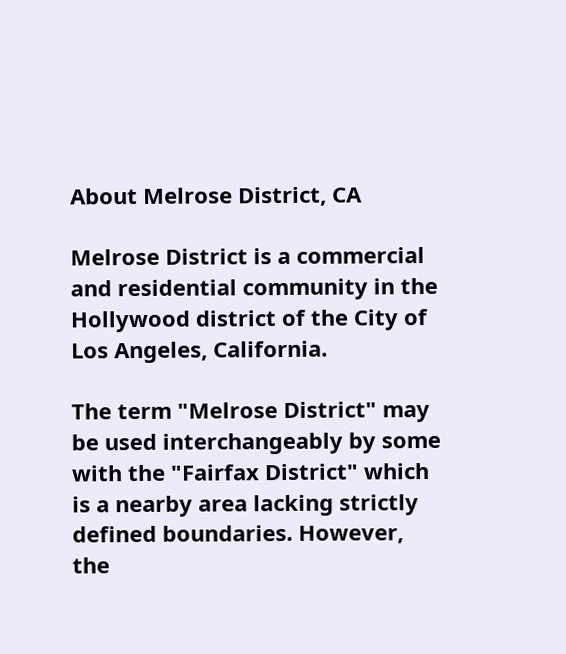About Melrose District, CA

Melrose District is a commercial and residential community in the Hollywood district of the City of Los Angeles, California.

The term "Melrose District" may be used interchangeably by some with the "Fairfax District" which is a nearby area lacking strictly defined boundaries. However, the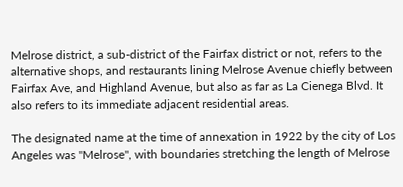Melrose district, a sub-district of the Fairfax district or not, refers to the alternative shops, and restaurants lining Melrose Avenue chiefly between Fairfax Ave, and Highland Avenue, but also as far as La Cienega Blvd. It also refers to its immediate adjacent residential areas.

The designated name at the time of annexation in 1922 by the city of Los Angeles was "Melrose", with boundaries stretching the length of Melrose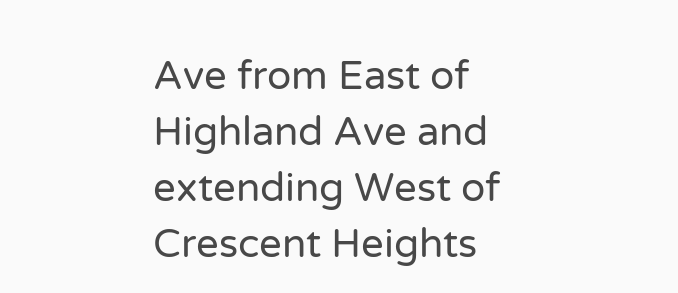Ave from East of Highland Ave and extending West of Crescent Heights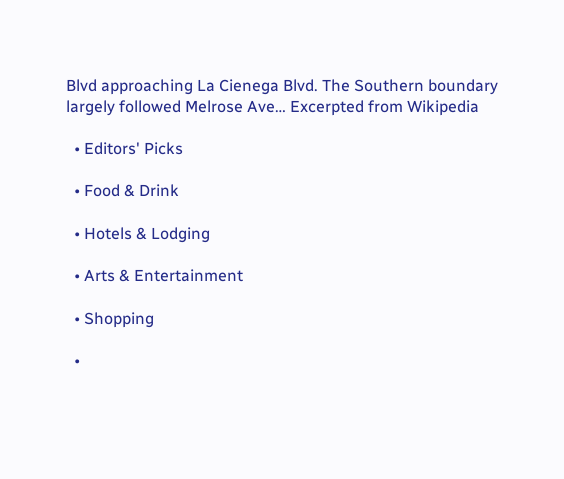Blvd approaching La Cienega Blvd. The Southern boundary largely followed Melrose Ave… Excerpted from Wikipedia

  • Editors' Picks

  • Food & Drink

  • Hotels & Lodging

  • Arts & Entertainment

  • Shopping

  •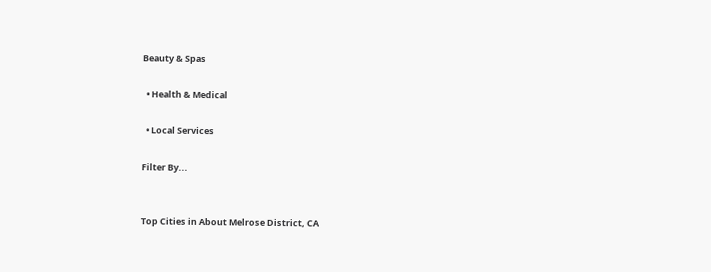Beauty & Spas

  • Health & Medical

  • Local Services

Filter By...


Top Cities in About Melrose District, CA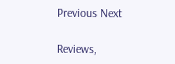Previous Next

Reviews,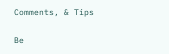Comments, & Tips

Be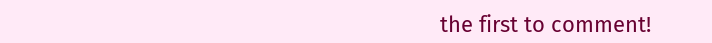the first to comment!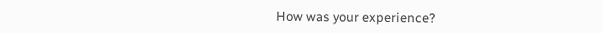How was your experience?